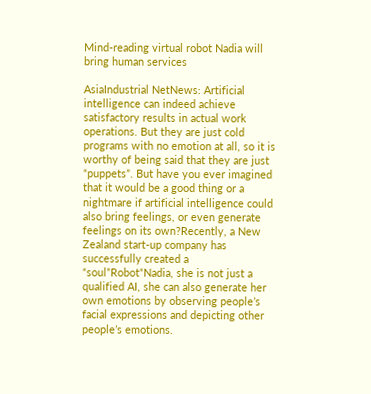Mind-reading virtual robot Nadia will bring human services

AsiaIndustrial NetNews: Artificial intelligence can indeed achieve satisfactory results in actual work operations. But they are just cold programs with no emotion at all, so it is worthy of being said that they are just “puppets”. But have you ever imagined that it would be a good thing or a nightmare if artificial intelligence could also bring feelings, or even generate feelings on its own?Recently, a New Zealand start-up company has successfully created a “soul”Robot“Nadia, she is not just a qualified AI, she can also generate her own emotions by observing people’s facial expressions and depicting other people’s emotions.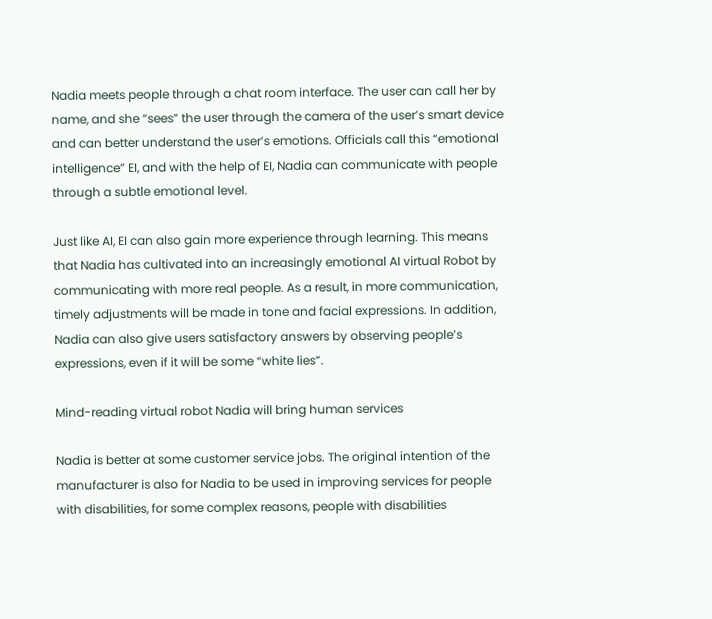Nadia meets people through a chat room interface. The user can call her by name, and she “sees” the user through the camera of the user’s smart device and can better understand the user’s emotions. Officials call this “emotional intelligence” EI, and with the help of EI, Nadia can communicate with people through a subtle emotional level.

Just like AI, EI can also gain more experience through learning. This means that Nadia has cultivated into an increasingly emotional AI virtual Robot by communicating with more real people. As a result, in more communication, timely adjustments will be made in tone and facial expressions. In addition, Nadia can also give users satisfactory answers by observing people’s expressions, even if it will be some “white lies”.

Mind-reading virtual robot Nadia will bring human services

Nadia is better at some customer service jobs. The original intention of the manufacturer is also for Nadia to be used in improving services for people with disabilities, for some complex reasons, people with disabilities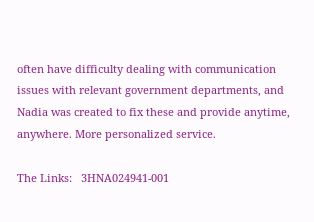often have difficulty dealing with communication issues with relevant government departments, and Nadia was created to fix these and provide anytime, anywhere. More personalized service.

The Links:   3HNA024941-001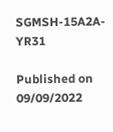SGMSH-15A2A-YR31

Published on 09/09/2022